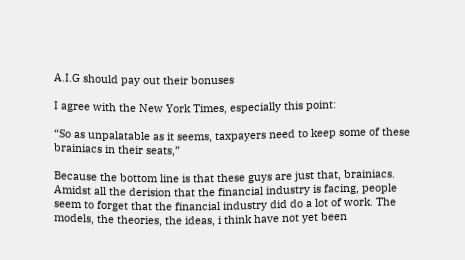A.I.G should pay out their bonuses

I agree with the New York Times, especially this point:

“So as unpalatable as it seems, taxpayers need to keep some of these brainiacs in their seats,”

Because the bottom line is that these guys are just that, brainiacs. Amidst all the derision that the financial industry is facing, people seem to forget that the financial industry did do a lot of work. The models, the theories, the ideas, i think have not yet been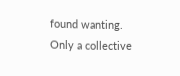found wanting. Only a collective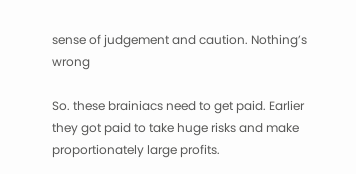sense of judgement and caution. Nothing’s wrong

So. these brainiacs need to get paid. Earlier they got paid to take huge risks and make proportionately large profits.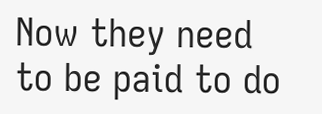Now they need to be paid to do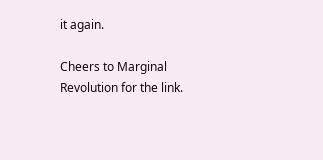it again.

Cheers to Marginal Revolution for the link.